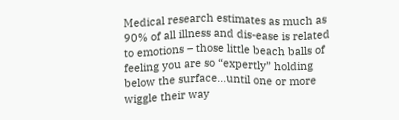Medical research estimates as much as 90% of all illness and dis-ease is related to emotions – those little beach balls of feeling you are so “expertly” holding below the surface…until one or more wiggle their way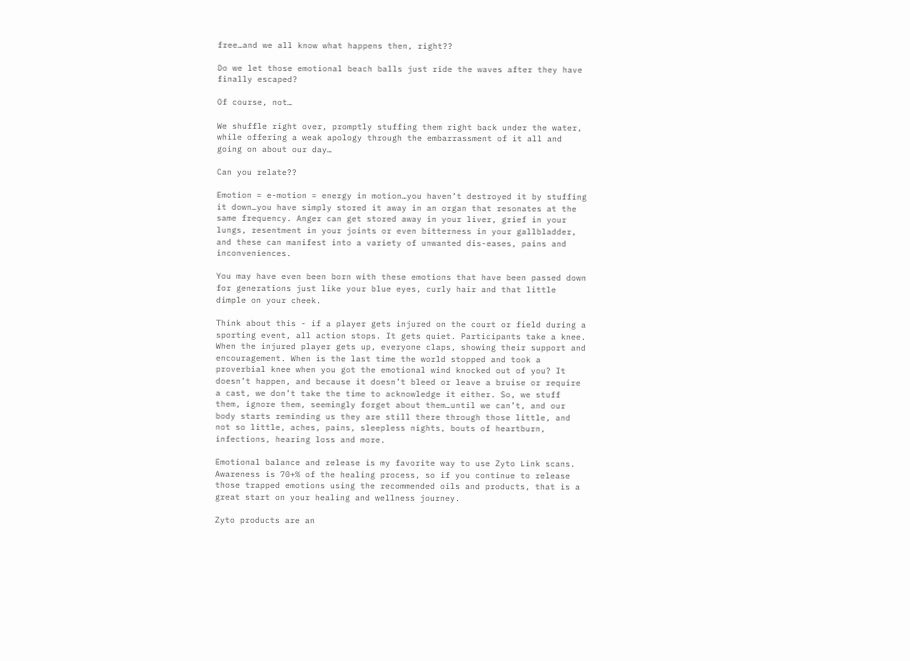free…and we all know what happens then, right??

Do we let those emotional beach balls just ride the waves after they have finally escaped?

Of course, not…

We shuffle right over, promptly stuffing them right back under the water, while offering a weak apology through the embarrassment of it all and going on about our day…

Can you relate??

Emotion = e-motion = energy in motion…you haven’t destroyed it by stuffing it down…you have simply stored it away in an organ that resonates at the same frequency. Anger can get stored away in your liver, grief in your lungs, resentment in your joints or even bitterness in your gallbladder, and these can manifest into a variety of unwanted dis-eases, pains and inconveniences.

You may have even been born with these emotions that have been passed down for generations just like your blue eyes, curly hair and that little dimple on your cheek.

Think about this - if a player gets injured on the court or field during a sporting event, all action stops. It gets quiet. Participants take a knee. When the injured player gets up, everyone claps, showing their support and encouragement. When is the last time the world stopped and took a proverbial knee when you got the emotional wind knocked out of you? It doesn’t happen, and because it doesn’t bleed or leave a bruise or require a cast, we don’t take the time to acknowledge it either. So, we stuff them, ignore them, seemingly forget about them…until we can’t, and our body starts reminding us they are still there through those little, and not so little, aches, pains, sleepless nights, bouts of heartburn, infections, hearing loss and more.

Emotional balance and release is my favorite way to use Zyto Link scans. Awareness is 70+% of the healing process, so if you continue to release those trapped emotions using the recommended oils and products, that is a great start on your healing and wellness journey.

Zyto products are an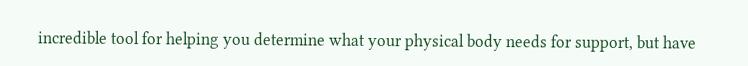incredible tool for helping you determine what your physical body needs for support, but have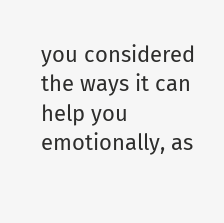you considered the ways it can help you emotionally, as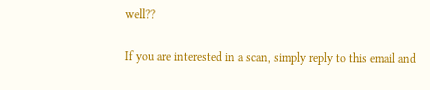well??

If you are interested in a scan, simply reply to this email and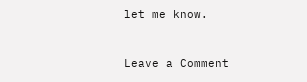let me know.


Leave a Comment